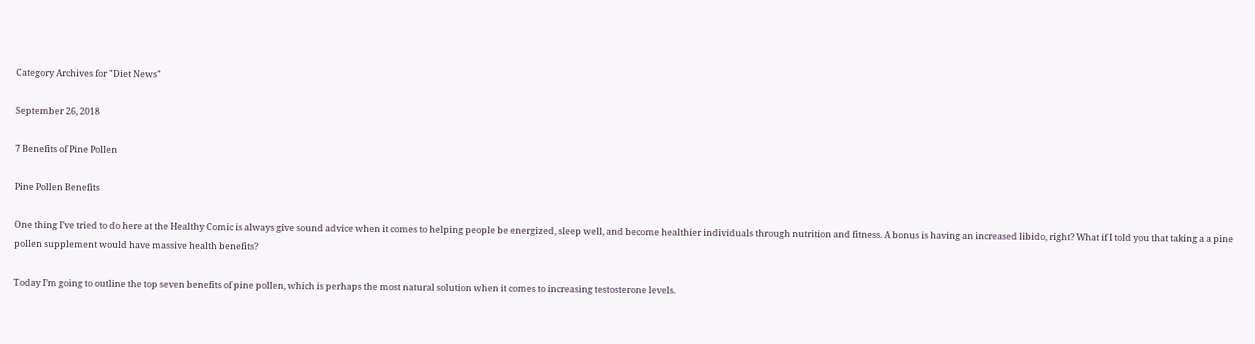Category Archives for "Diet News"

September 26, 2018

7 Benefits of Pine Pollen

Pine Pollen Benefits

One thing I’ve tried to do here at the Healthy Comic is always give sound advice when it comes to helping people be energized, sleep well, and become healthier individuals through nutrition and fitness. A bonus is having an increased libido, right? What if I told you that taking a a pine pollen supplement would have massive health benefits?

Today I’m going to outline the top seven benefits of pine pollen, which is perhaps the most natural solution when it comes to increasing testosterone levels.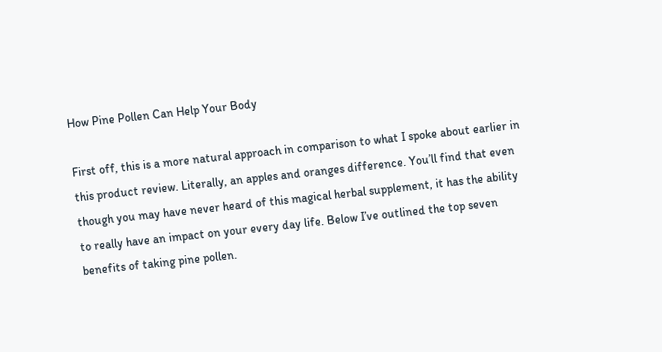How Pine Pollen Can Help Your Body

First off, this is a more natural approach in comparison to what I spoke about earlier in this product review. Literally, an apples and oranges difference. You’ll find that even though you may have never heard of this magical herbal supplement, it has the ability to really have an impact on your every day life. Below I’ve outlined the top seven benefits of taking pine pollen.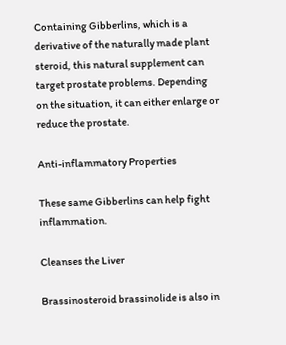Containing Gibberlins, which is a derivative of the naturally made plant steroid, this natural supplement can target prostate problems. Depending on the situation, it can either enlarge or reduce the prostate.

Anti-inflammatory Properties

These same Gibberlins can help fight inflammation.

Cleanses the Liver

Brassinosteroid brassinolide is also in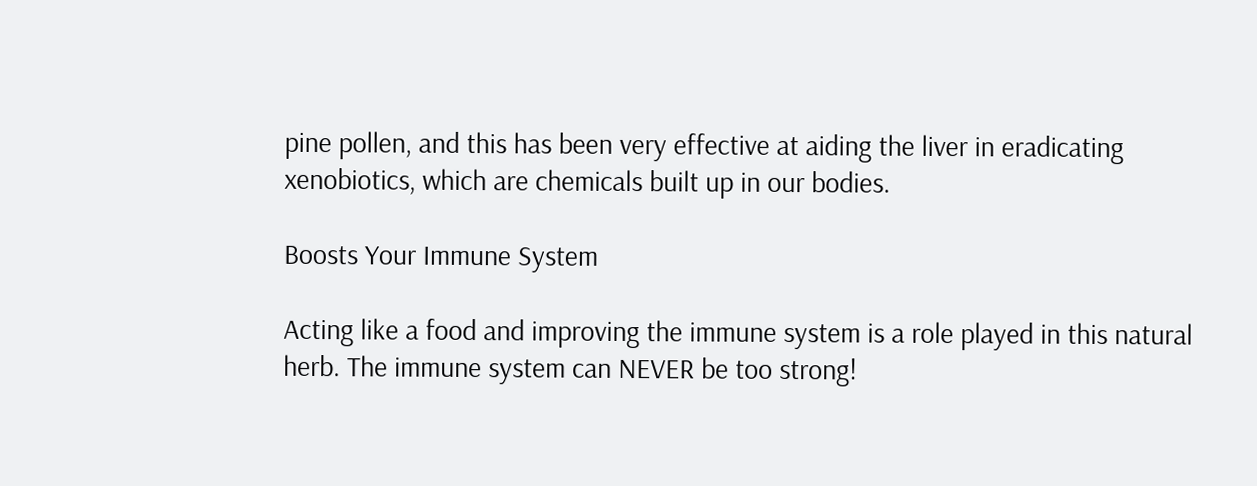pine pollen, and this has been very effective at aiding the liver in eradicating xenobiotics, which are chemicals built up in our bodies.

Boosts Your Immune System

Acting like a food and improving the immune system is a role played in this natural herb. The immune system can NEVER be too strong!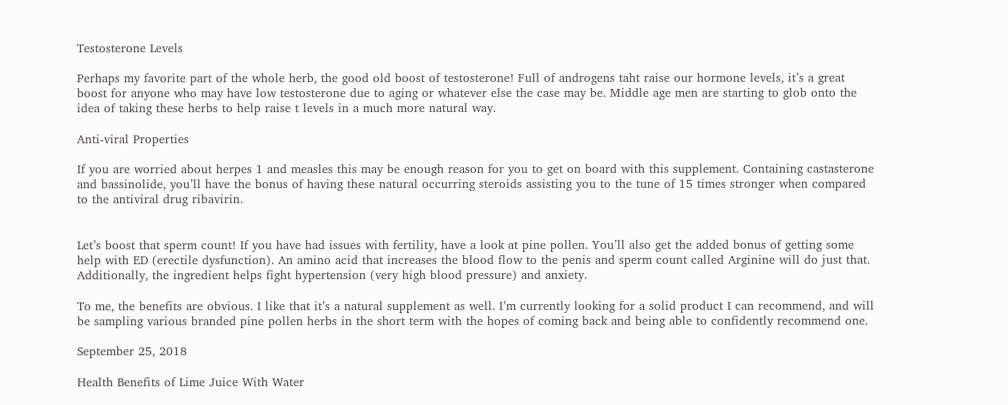Testosterone Levels

Perhaps my favorite part of the whole herb, the good old boost of testosterone! Full of androgens taht raise our hormone levels, it’s a great boost for anyone who may have low testosterone due to aging or whatever else the case may be. Middle age men are starting to glob onto the idea of taking these herbs to help raise t levels in a much more natural way.

Anti-viral Properties

If you are worried about herpes 1 and measles this may be enough reason for you to get on board with this supplement. Containing castasterone and bassinolide, you’ll have the bonus of having these natural occurring steroids assisting you to the tune of 15 times stronger when compared to the antiviral drug ribavirin.


Let’s boost that sperm count! If you have had issues with fertility, have a look at pine pollen. You’ll also get the added bonus of getting some help with ED (erectile dysfunction). An amino acid that increases the blood flow to the penis and sperm count called Arginine will do just that. Additionally, the ingredient helps fight hypertension (very high blood pressure) and anxiety.

To me, the benefits are obvious. I like that it’s a natural supplement as well. I’m currently looking for a solid product I can recommend, and will be sampling various branded pine pollen herbs in the short term with the hopes of coming back and being able to confidently recommend one.

September 25, 2018

Health Benefits of Lime Juice With Water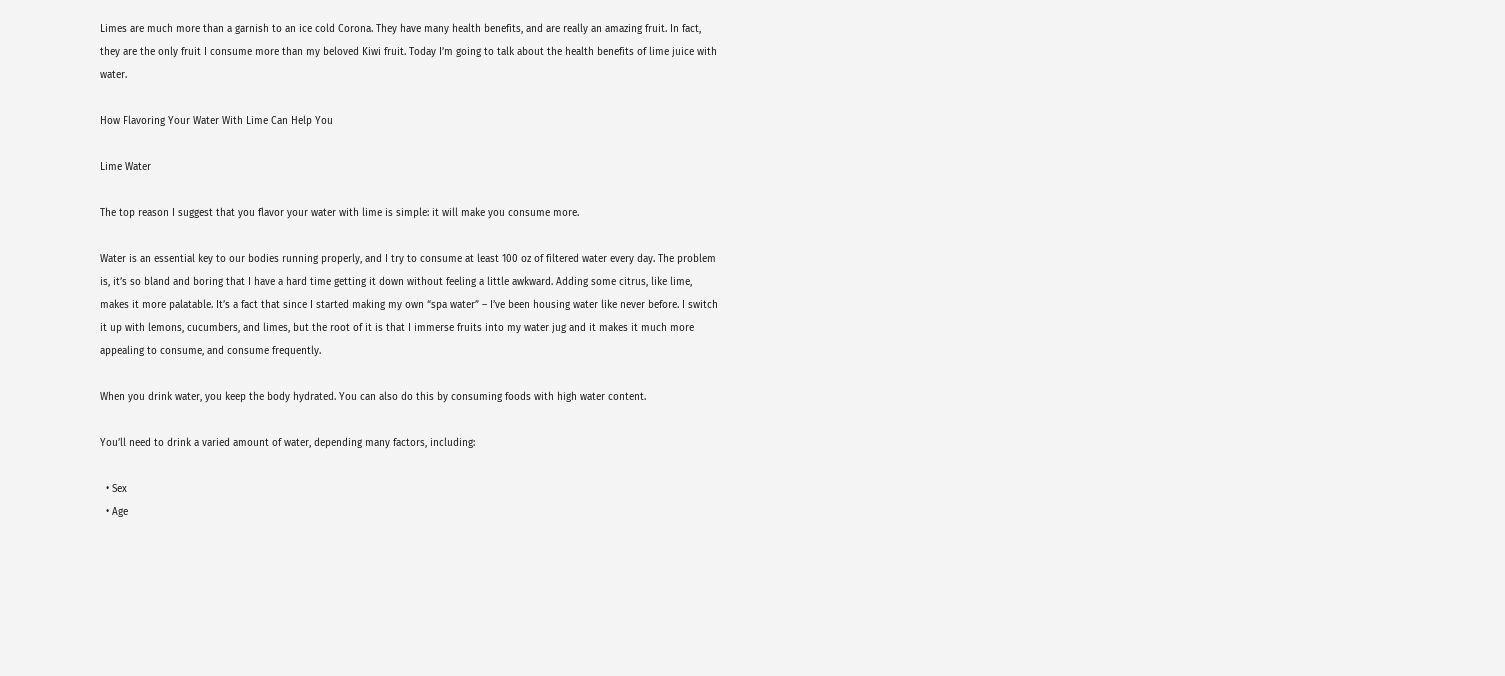Limes are much more than a garnish to an ice cold Corona. They have many health benefits, and are really an amazing fruit. In fact, they are the only fruit I consume more than my beloved Kiwi fruit. Today I’m going to talk about the health benefits of lime juice with water.

How Flavoring Your Water With Lime Can Help You

Lime Water

The top reason I suggest that you flavor your water with lime is simple: it will make you consume more.

Water is an essential key to our bodies running properly, and I try to consume at least 100 oz of filtered water every day. The problem is, it’s so bland and boring that I have a hard time getting it down without feeling a little awkward. Adding some citrus, like lime, makes it more palatable. It’s a fact that since I started making my own “spa water” – I’ve been housing water like never before. I switch it up with lemons, cucumbers, and limes, but the root of it is that I immerse fruits into my water jug and it makes it much more appealing to consume, and consume frequently.

When you drink water, you keep the body hydrated. You can also do this by consuming foods with high water content.

You’ll need to drink a varied amount of water, depending many factors, including:

  • Sex
  • Age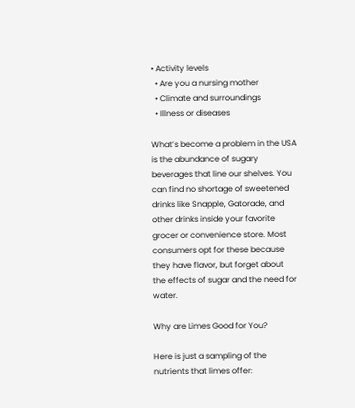• Activity levels
  • Are you a nursing mother
  • Climate and surroundings
  • Illness or diseases

What’s become a problem in the USA is the abundance of sugary beverages that line our shelves. You can find no shortage of sweetened drinks like Snapple, Gatorade, and other drinks inside your favorite grocer or convenience store. Most consumers opt for these because they have flavor, but forget about the effects of sugar and the need for water.

Why are Limes Good for You?

Here is just a sampling of the nutrients that limes offer: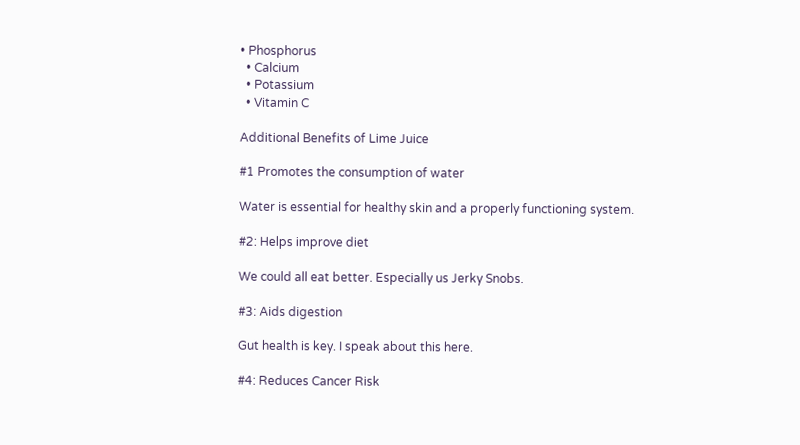• Phosphorus
  • Calcium
  • Potassium
  • Vitamin C

Additional Benefits of Lime Juice

#1 Promotes the consumption of water

Water is essential for healthy skin and a properly functioning system.

#2: Helps improve diet

We could all eat better. Especially us Jerky Snobs.

#3: Aids digestion

Gut health is key. I speak about this here.

#4: Reduces Cancer Risk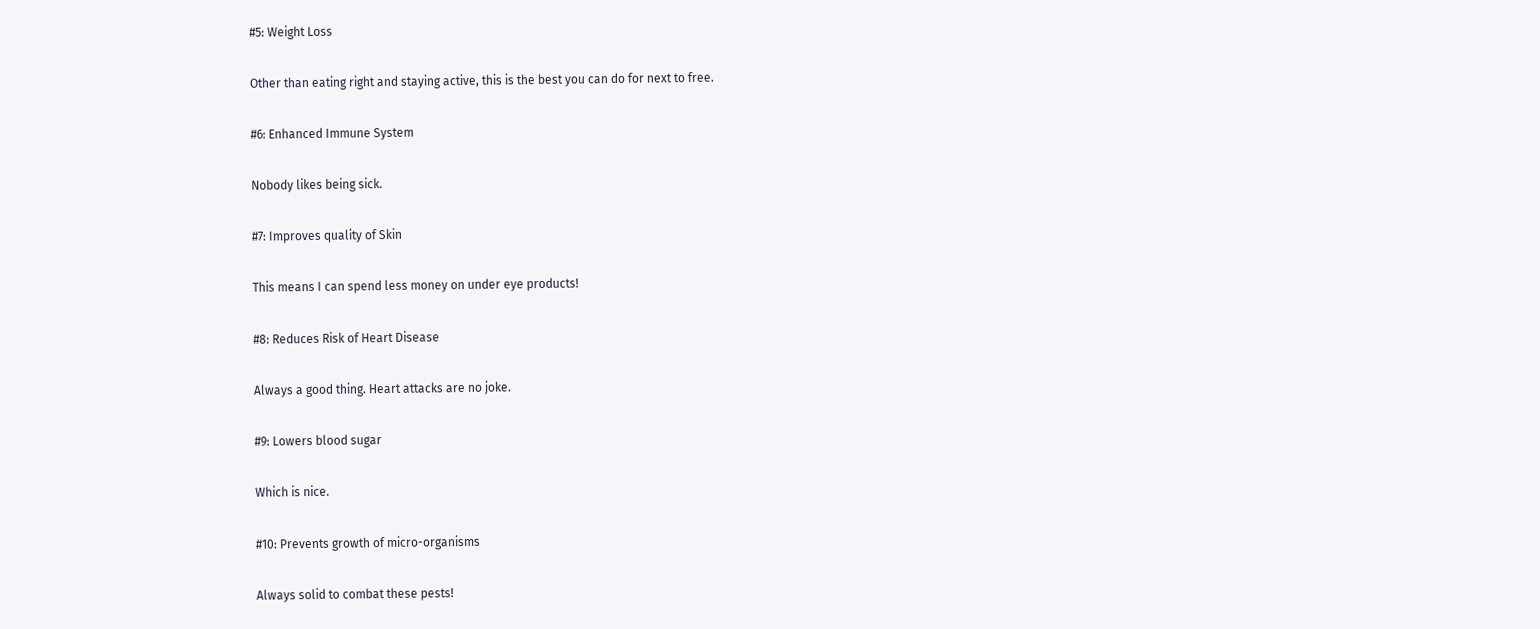#5: Weight Loss

Other than eating right and staying active, this is the best you can do for next to free.

#6: Enhanced Immune System

Nobody likes being sick.

#7: Improves quality of Skin

This means I can spend less money on under eye products!

#8: Reduces Risk of Heart Disease

Always a good thing. Heart attacks are no joke.

#9: Lowers blood sugar

Which is nice.

#10: Prevents growth of micro-organisms

Always solid to combat these pests!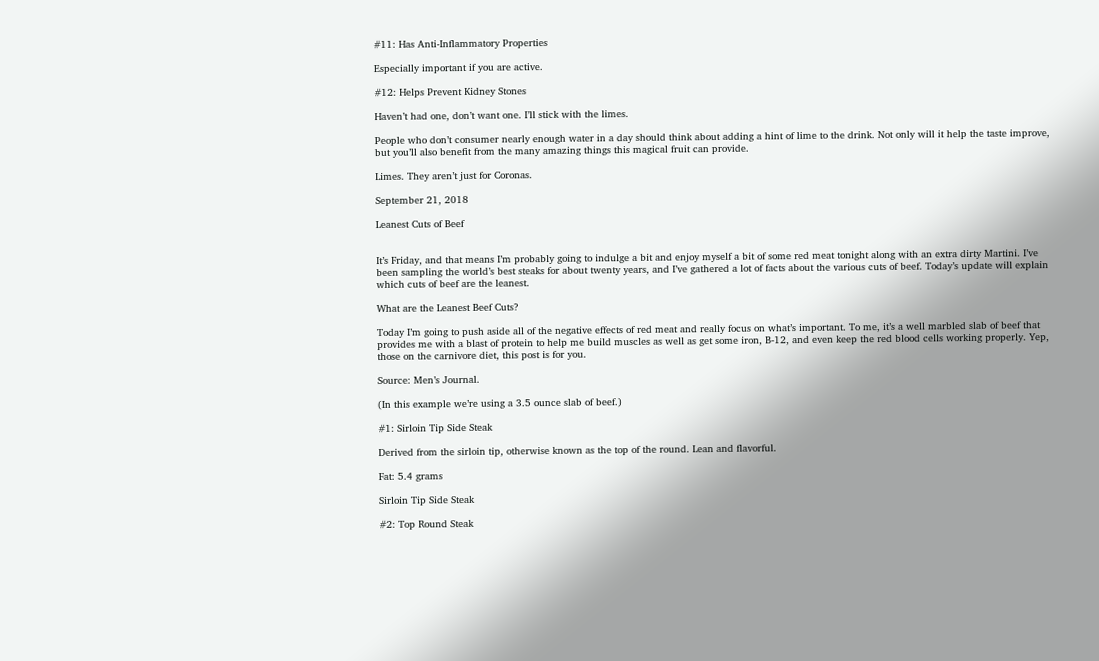#11: Has Anti-Inflammatory Properties

Especially important if you are active.

#12: Helps Prevent Kidney Stones

Haven’t had one, don’t want one. I’ll stick with the limes.

People who don’t consumer nearly enough water in a day should think about adding a hint of lime to the drink. Not only will it help the taste improve, but you’ll also benefit from the many amazing things this magical fruit can provide.

Limes. They aren’t just for Coronas.

September 21, 2018

Leanest Cuts of Beef


It’s Friday, and that means I’m probably going to indulge a bit and enjoy myself a bit of some red meat tonight along with an extra dirty Martini. I’ve been sampling the world’s best steaks for about twenty years, and I’ve gathered a lot of facts about the various cuts of beef. Today’s update will explain which cuts of beef are the leanest.

What are the Leanest Beef Cuts?

Today I’m going to push aside all of the negative effects of red meat and really focus on what’s important. To me, it’s a well marbled slab of beef that provides me with a blast of protein to help me build muscles as well as get some iron, B-12, and even keep the red blood cells working properly. Yep, those on the carnivore diet, this post is for you.

Source: Men’s Journal.

(In this example we’re using a 3.5 ounce slab of beef.)

#1: Sirloin Tip Side Steak

Derived from the sirloin tip, otherwise known as the top of the round. Lean and flavorful.

Fat: 5.4 grams

Sirloin Tip Side Steak

#2: Top Round Steak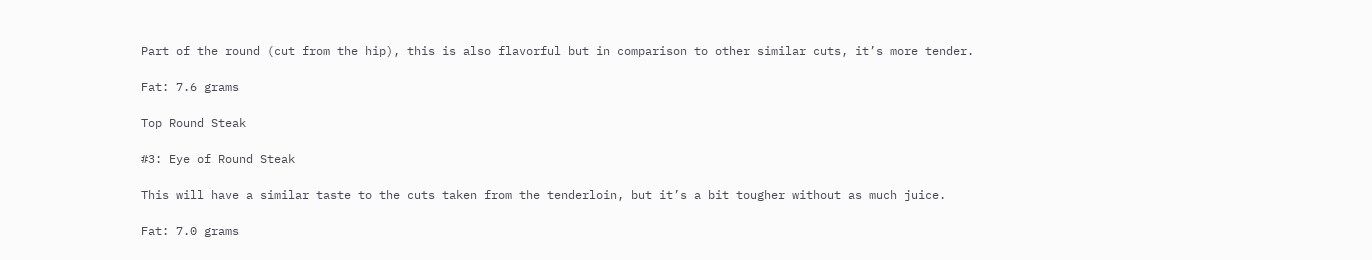Part of the round (cut from the hip), this is also flavorful but in comparison to other similar cuts, it’s more tender.

Fat: 7.6 grams

Top Round Steak

#3: Eye of Round Steak

This will have a similar taste to the cuts taken from the tenderloin, but it’s a bit tougher without as much juice.

Fat: 7.0 grams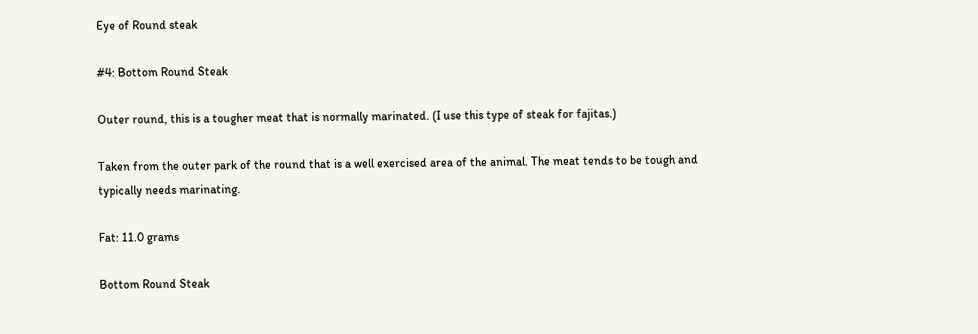Eye of Round steak

#4: Bottom Round Steak

Outer round, this is a tougher meat that is normally marinated. (I use this type of steak for fajitas.)

Taken from the outer park of the round that is a well exercised area of the animal. The meat tends to be tough and typically needs marinating.

Fat: 11.0 grams

Bottom Round Steak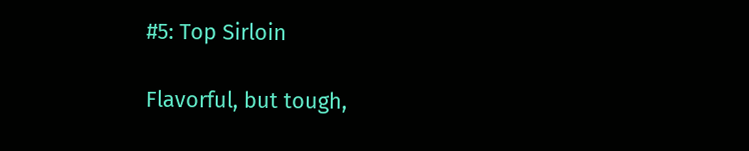#5: Top Sirloin

Flavorful, but tough,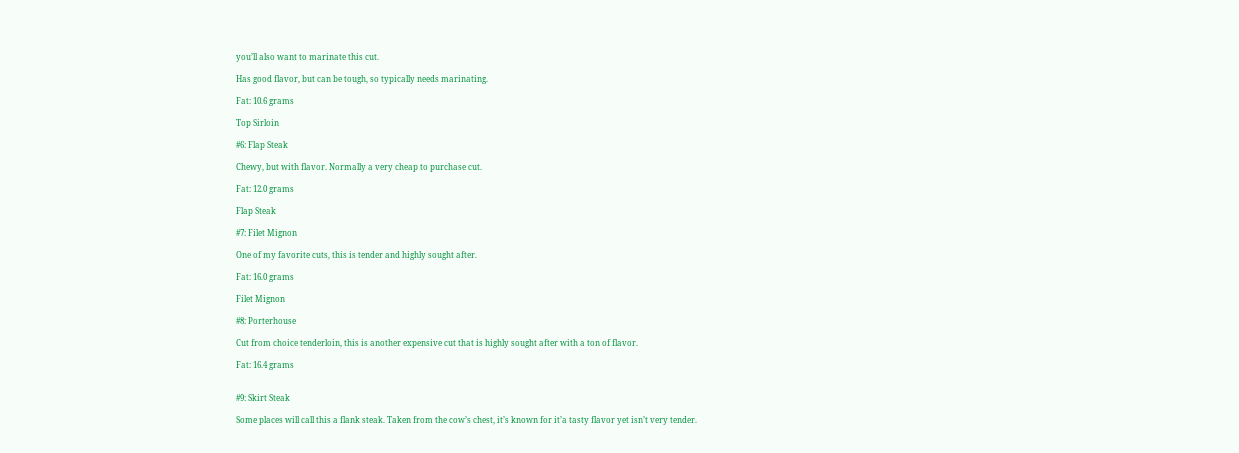you’ll also want to marinate this cut.

Has good flavor, but can be tough, so typically needs marinating.

Fat: 10.6 grams

Top Sirloin

#6: Flap Steak

Chewy, but with flavor. Normally a very cheap to purchase cut.

Fat: 12.0 grams

Flap Steak

#7: Filet Mignon

One of my favorite cuts, this is tender and highly sought after.

Fat: 16.0 grams

Filet Mignon

#8: Porterhouse

Cut from choice tenderloin, this is another expensive cut that is highly sought after with a ton of flavor.

Fat: 16.4 grams


#9: Skirt Steak

Some places will call this a flank steak. Taken from the cow’s chest, it’s known for it’a tasty flavor yet isn’t very tender.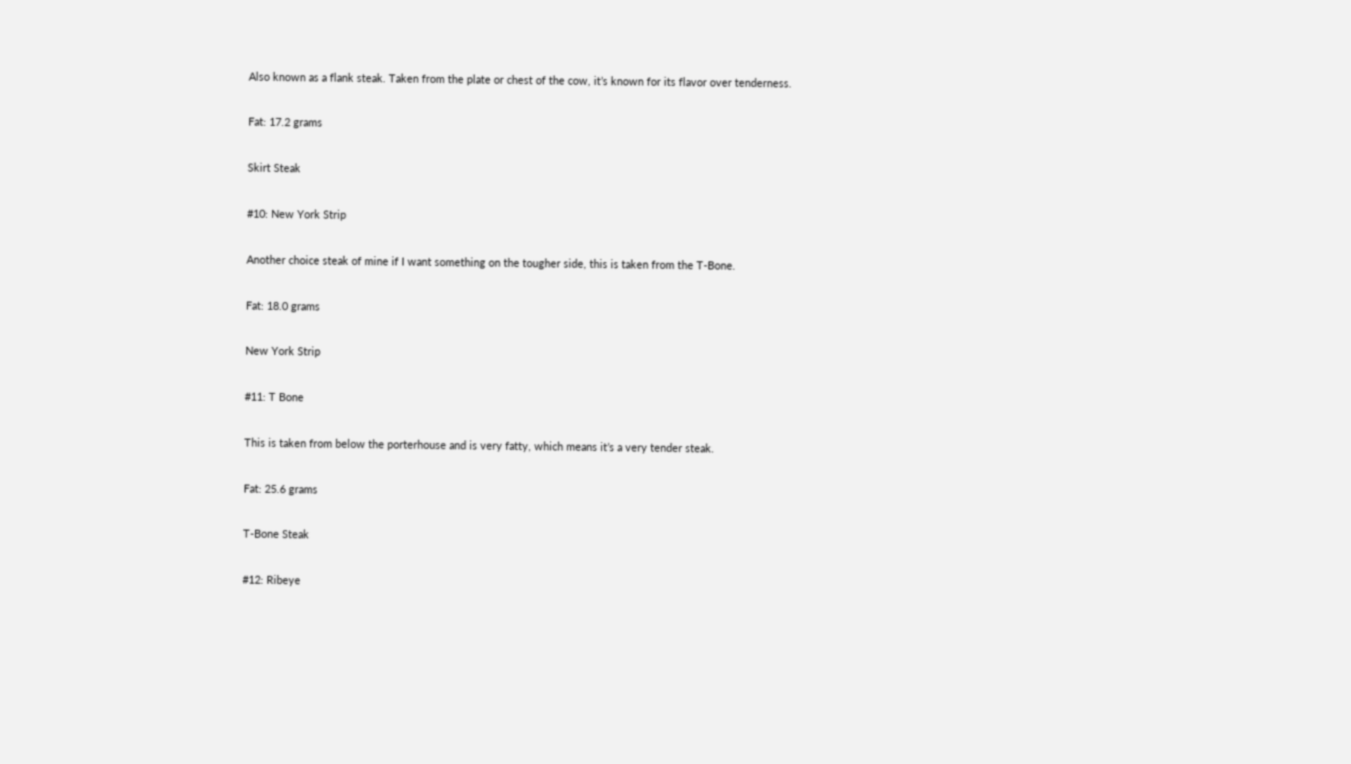Also known as a flank steak. Taken from the plate or chest of the cow, it’s known for its flavor over tenderness.

Fat: 17.2 grams

Skirt Steak

#10: New York Strip

Another choice steak of mine if I want something on the tougher side, this is taken from the T-Bone.

Fat: 18.0 grams

New York Strip

#11: T Bone

This is taken from below the porterhouse and is very fatty, which means it’s a very tender steak.

Fat: 25.6 grams

T-Bone Steak

#12: Ribeye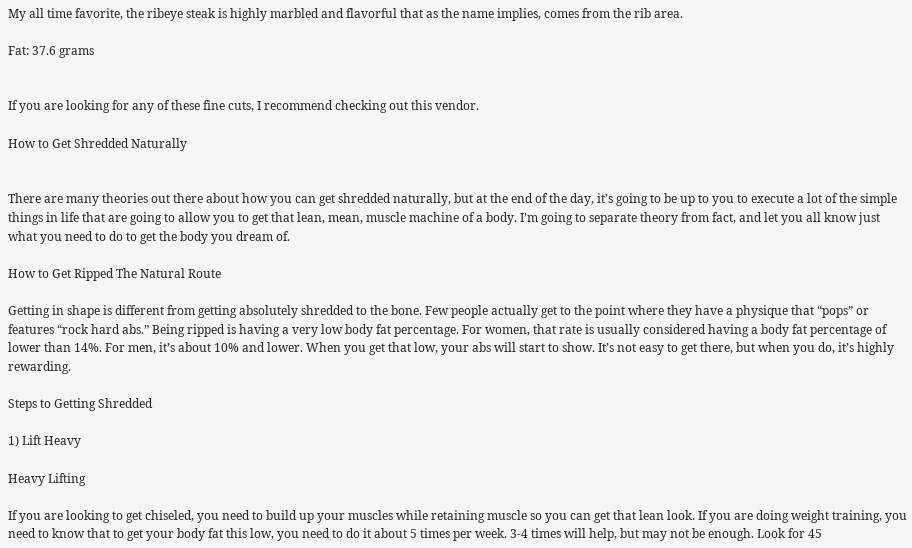My all time favorite, the ribeye steak is highly marbled and flavorful that as the name implies, comes from the rib area.

Fat: 37.6 grams


If you are looking for any of these fine cuts, I recommend checking out this vendor.

How to Get Shredded Naturally


There are many theories out there about how you can get shredded naturally, but at the end of the day, it’s going to be up to you to execute a lot of the simple things in life that are going to allow you to get that lean, mean, muscle machine of a body. I’m going to separate theory from fact, and let you all know just what you need to do to get the body you dream of.

How to Get Ripped The Natural Route

Getting in shape is different from getting absolutely shredded to the bone. Few people actually get to the point where they have a physique that “pops” or features “rock hard abs.” Being ripped is having a very low body fat percentage. For women, that rate is usually considered having a body fat percentage of lower than 14%. For men, it’s about 10% and lower. When you get that low, your abs will start to show. It’s not easy to get there, but when you do, it’s highly rewarding.

Steps to Getting Shredded

1) Lift Heavy

Heavy Lifting

If you are looking to get chiseled, you need to build up your muscles while retaining muscle so you can get that lean look. If you are doing weight training, you need to know that to get your body fat this low, you need to do it about 5 times per week. 3-4 times will help, but may not be enough. Look for 45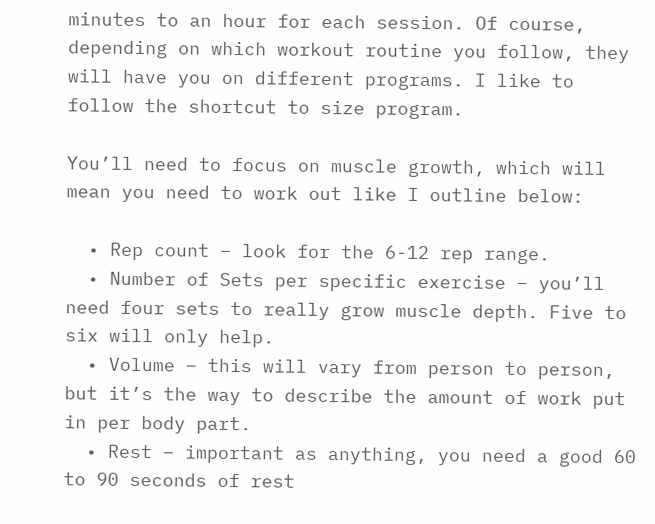minutes to an hour for each session. Of course, depending on which workout routine you follow, they will have you on different programs. I like to follow the shortcut to size program.

You’ll need to focus on muscle growth, which will mean you need to work out like I outline below:

  • Rep count – look for the 6-12 rep range.
  • Number of Sets per specific exercise – you’ll need four sets to really grow muscle depth. Five to six will only help.
  • Volume – this will vary from person to person, but it’s the way to describe the amount of work put in per body part.
  • Rest – important as anything, you need a good 60 to 90 seconds of rest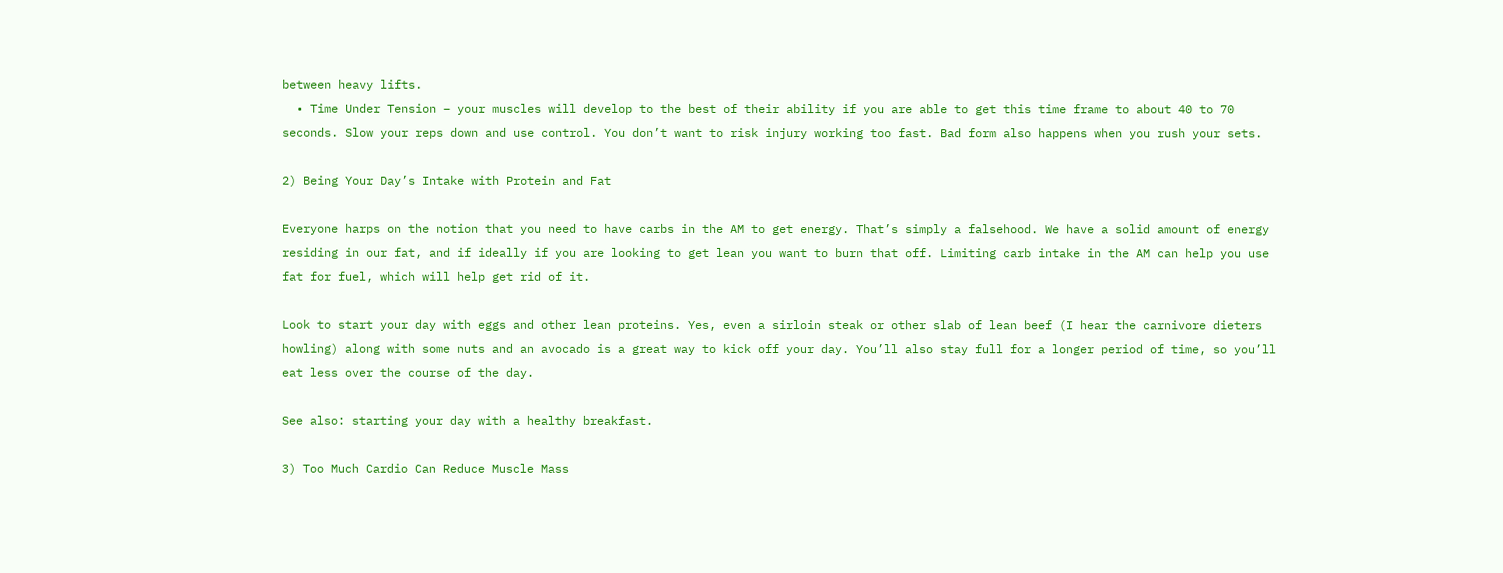between heavy lifts.
  • Time Under Tension – your muscles will develop to the best of their ability if you are able to get this time frame to about 40 to 70 seconds. Slow your reps down and use control. You don’t want to risk injury working too fast. Bad form also happens when you rush your sets.

2) Being Your Day’s Intake with Protein and Fat

Everyone harps on the notion that you need to have carbs in the AM to get energy. That’s simply a falsehood. We have a solid amount of energy residing in our fat, and if ideally if you are looking to get lean you want to burn that off. Limiting carb intake in the AM can help you use fat for fuel, which will help get rid of it.

Look to start your day with eggs and other lean proteins. Yes, even a sirloin steak or other slab of lean beef (I hear the carnivore dieters howling) along with some nuts and an avocado is a great way to kick off your day. You’ll also stay full for a longer period of time, so you’ll eat less over the course of the day.

See also: starting your day with a healthy breakfast.

3) Too Much Cardio Can Reduce Muscle Mass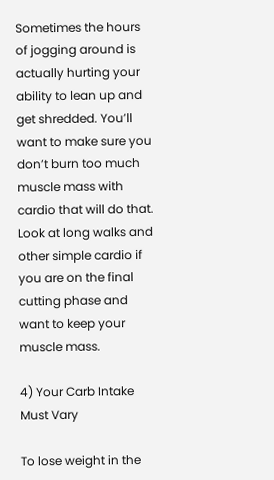Sometimes the hours of jogging around is actually hurting your ability to lean up and get shredded. You’ll want to make sure you don’t burn too much muscle mass with cardio that will do that. Look at long walks and other simple cardio if you are on the final cutting phase and want to keep your muscle mass.

4) Your Carb Intake Must Vary

To lose weight in the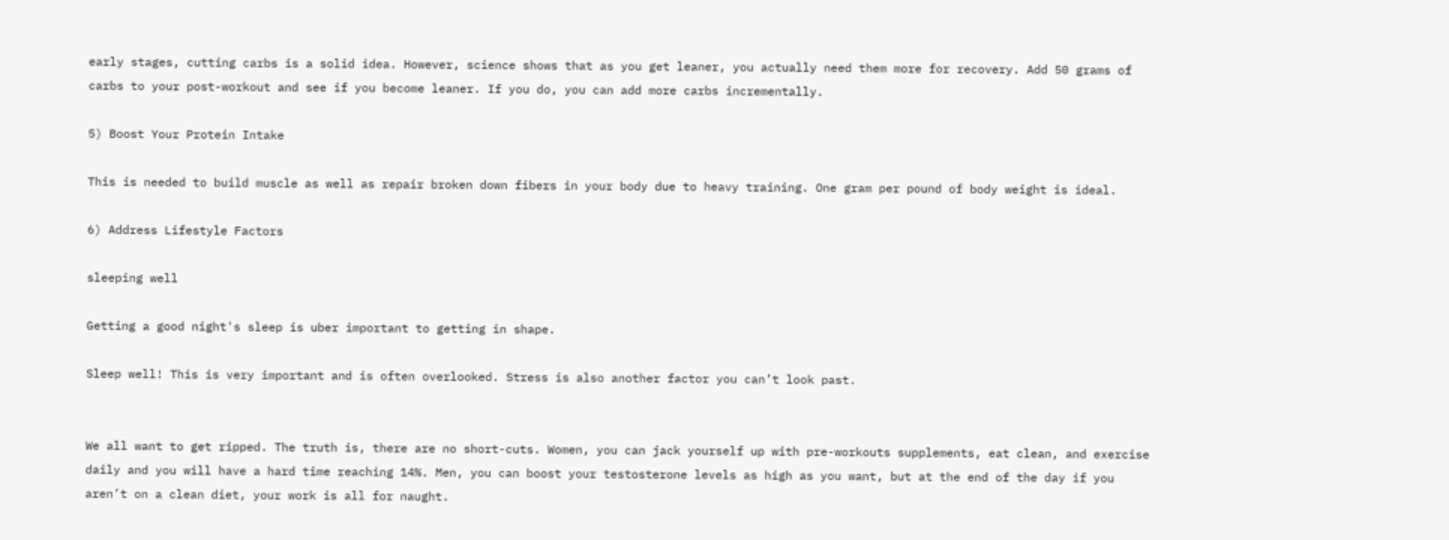early stages, cutting carbs is a solid idea. However, science shows that as you get leaner, you actually need them more for recovery. Add 50 grams of carbs to your post-workout and see if you become leaner. If you do, you can add more carbs incrementally.

5) Boost Your Protein Intake

This is needed to build muscle as well as repair broken down fibers in your body due to heavy training. One gram per pound of body weight is ideal.

6) Address Lifestyle Factors

sleeping well

Getting a good night's sleep is uber important to getting in shape.

Sleep well! This is very important and is often overlooked. Stress is also another factor you can’t look past.


We all want to get ripped. The truth is, there are no short-cuts. Women, you can jack yourself up with pre-workouts supplements, eat clean, and exercise daily and you will have a hard time reaching 14%. Men, you can boost your testosterone levels as high as you want, but at the end of the day if you aren’t on a clean diet, your work is all for naught.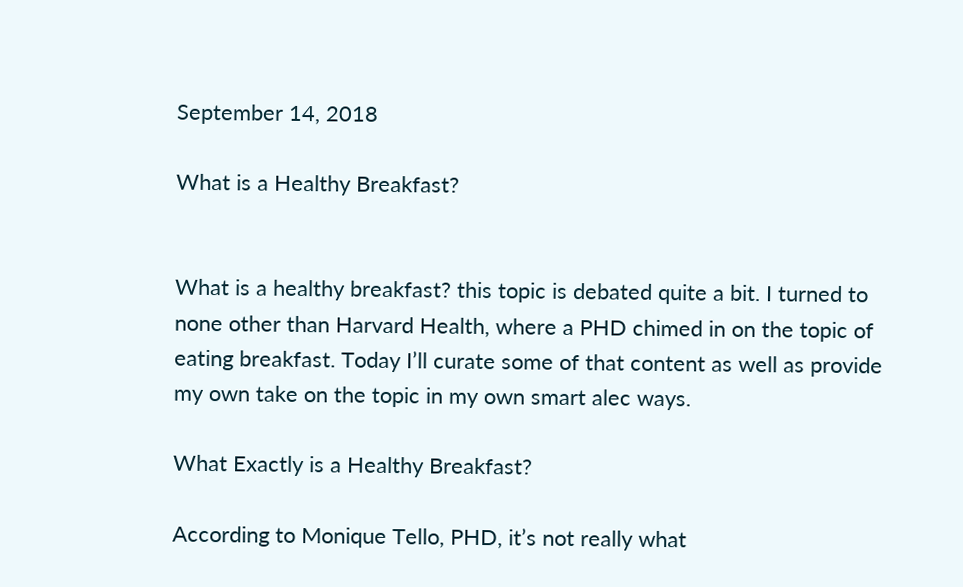September 14, 2018

What is a Healthy Breakfast?


What is a healthy breakfast? this topic is debated quite a bit. I turned to none other than Harvard Health, where a PHD chimed in on the topic of eating breakfast. Today I’ll curate some of that content as well as provide my own take on the topic in my own smart alec ways.

What Exactly is a Healthy Breakfast?

According to Monique Tello, PHD, it’s not really what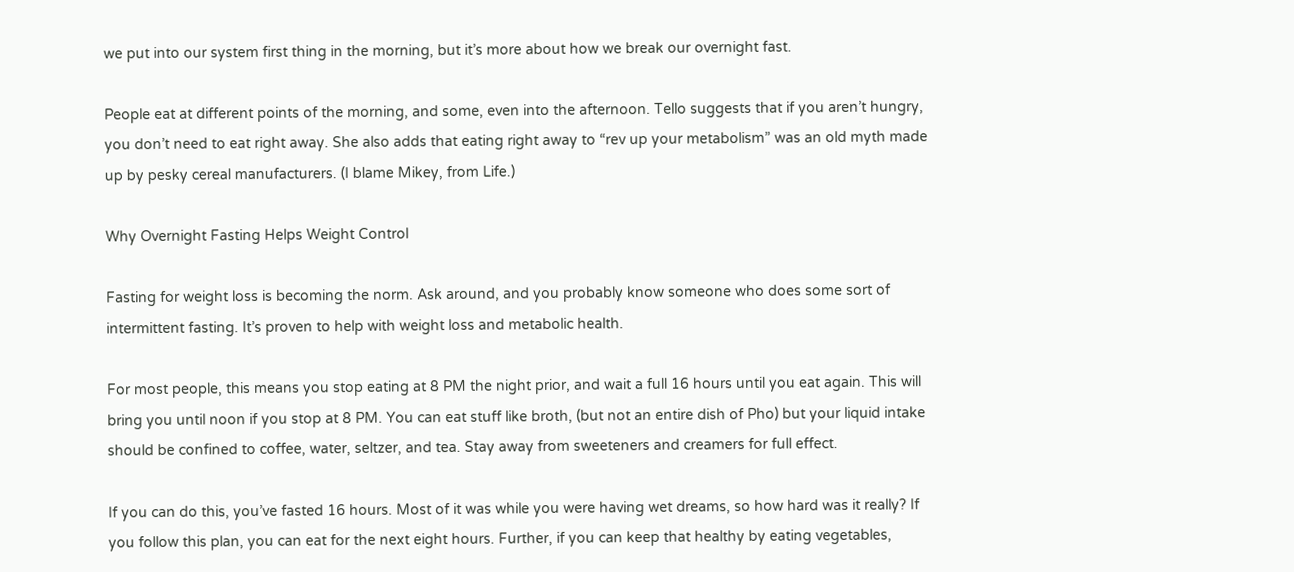we put into our system first thing in the morning, but it’s more about how we break our overnight fast.

People eat at different points of the morning, and some, even into the afternoon. Tello suggests that if you aren’t hungry, you don’t need to eat right away. She also adds that eating right away to “rev up your metabolism” was an old myth made up by pesky cereal manufacturers. (I blame Mikey, from Life.)

Why Overnight Fasting Helps Weight Control

Fasting for weight loss is becoming the norm. Ask around, and you probably know someone who does some sort of intermittent fasting. It’s proven to help with weight loss and metabolic health.

For most people, this means you stop eating at 8 PM the night prior, and wait a full 16 hours until you eat again. This will bring you until noon if you stop at 8 PM. You can eat stuff like broth, (but not an entire dish of Pho) but your liquid intake should be confined to coffee, water, seltzer, and tea. Stay away from sweeteners and creamers for full effect.

If you can do this, you’ve fasted 16 hours. Most of it was while you were having wet dreams, so how hard was it really? If you follow this plan, you can eat for the next eight hours. Further, if you can keep that healthy by eating vegetables,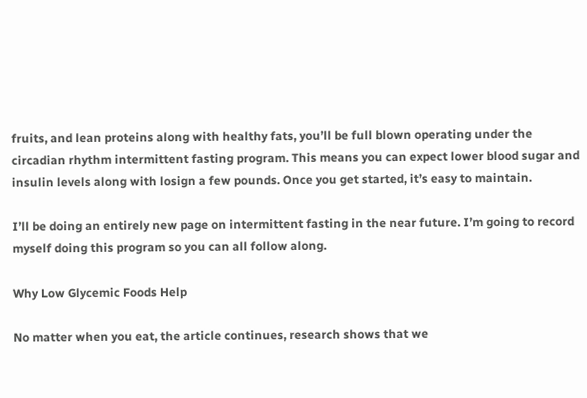fruits, and lean proteins along with healthy fats, you’ll be full blown operating under the circadian rhythm intermittent fasting program. This means you can expect lower blood sugar and insulin levels along with losign a few pounds. Once you get started, it’s easy to maintain.

I’ll be doing an entirely new page on intermittent fasting in the near future. I’m going to record myself doing this program so you can all follow along.

Why Low Glycemic Foods Help

No matter when you eat, the article continues, research shows that we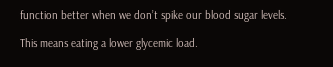function better when we don’t spike our blood sugar levels.

This means eating a lower glycemic load.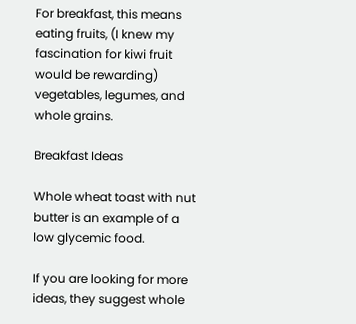For breakfast, this means eating fruits, (I knew my fascination for kiwi fruit would be rewarding) vegetables, legumes, and whole grains.

Breakfast Ideas

Whole wheat toast with nut butter is an example of a low glycemic food.

If you are looking for more ideas, they suggest whole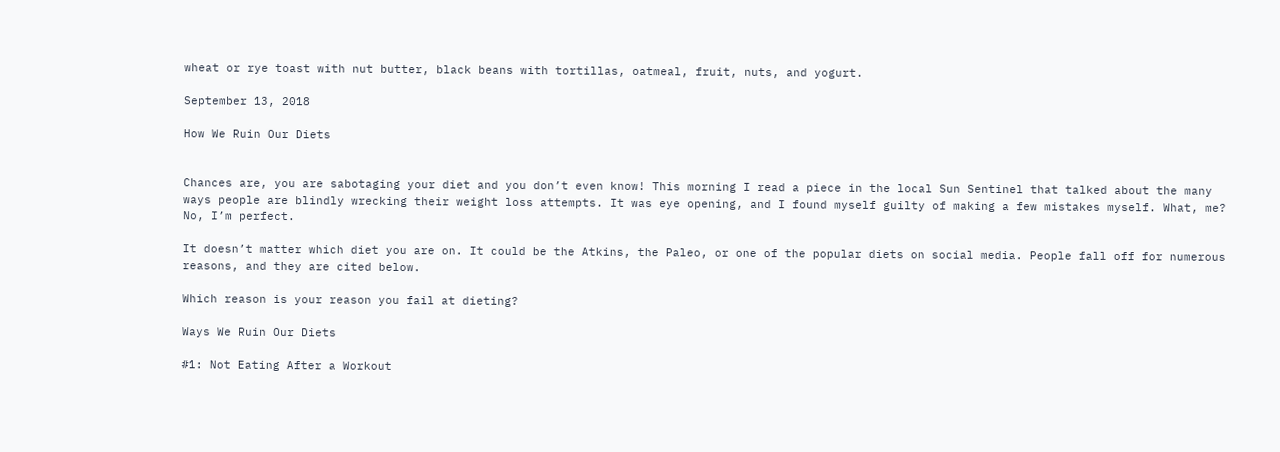wheat or rye toast with nut butter, black beans with tortillas, oatmeal, fruit, nuts, and yogurt.

September 13, 2018

How We Ruin Our Diets


Chances are, you are sabotaging your diet and you don’t even know! This morning I read a piece in the local Sun Sentinel that talked about the many ways people are blindly wrecking their weight loss attempts. It was eye opening, and I found myself guilty of making a few mistakes myself. What, me? No, I’m perfect.

It doesn’t matter which diet you are on. It could be the Atkins, the Paleo, or one of the popular diets on social media. People fall off for numerous reasons, and they are cited below.

Which reason is your reason you fail at dieting?

Ways We Ruin Our Diets

#1: Not Eating After a Workout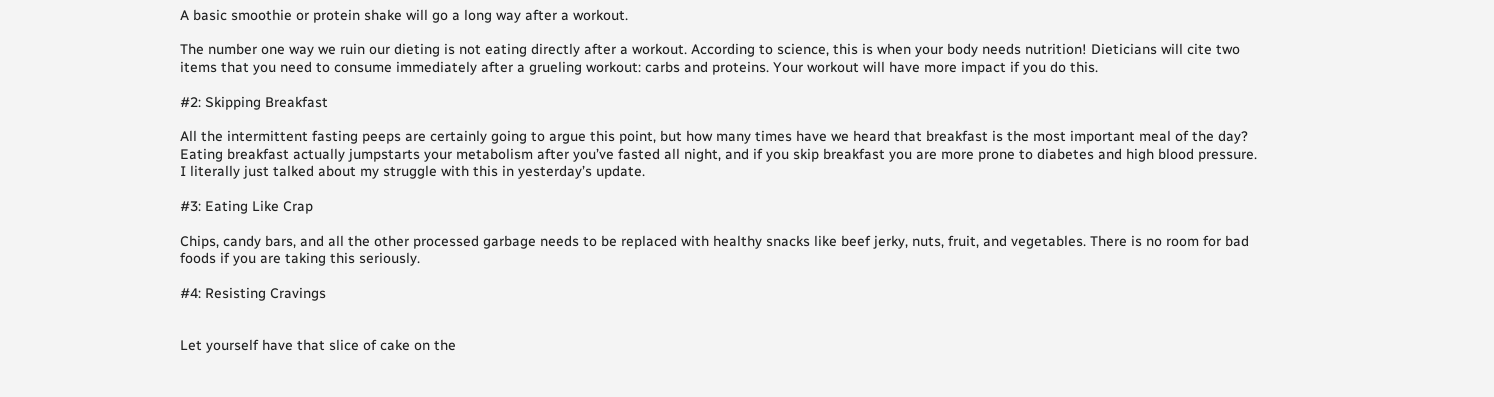A basic smoothie or protein shake will go a long way after a workout.

The number one way we ruin our dieting is not eating directly after a workout. According to science, this is when your body needs nutrition! Dieticians will cite two items that you need to consume immediately after a grueling workout: carbs and proteins. Your workout will have more impact if you do this.

#2: Skipping Breakfast

All the intermittent fasting peeps are certainly going to argue this point, but how many times have we heard that breakfast is the most important meal of the day? Eating breakfast actually jumpstarts your metabolism after you’ve fasted all night, and if you skip breakfast you are more prone to diabetes and high blood pressure. I literally just talked about my struggle with this in yesterday’s update.

#3: Eating Like Crap

Chips, candy bars, and all the other processed garbage needs to be replaced with healthy snacks like beef jerky, nuts, fruit, and vegetables. There is no room for bad foods if you are taking this seriously.

#4: Resisting Cravings


Let yourself have that slice of cake on the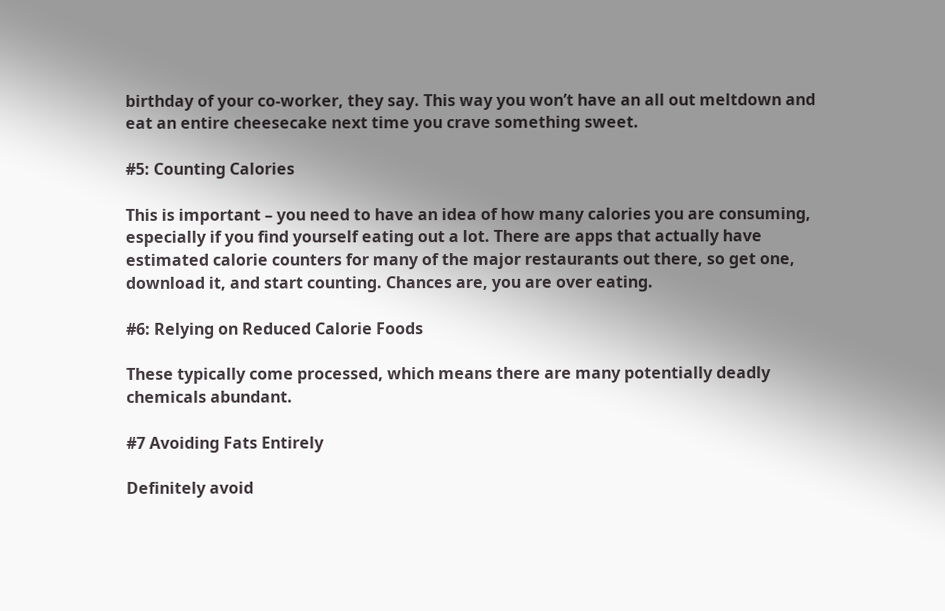birthday of your co-worker, they say. This way you won’t have an all out meltdown and eat an entire cheesecake next time you crave something sweet.

#5: Counting Calories

This is important – you need to have an idea of how many calories you are consuming, especially if you find yourself eating out a lot. There are apps that actually have estimated calorie counters for many of the major restaurants out there, so get one, download it, and start counting. Chances are, you are over eating.

#6: Relying on Reduced Calorie Foods

These typically come processed, which means there are many potentially deadly chemicals abundant.

#7 Avoiding Fats Entirely

Definitely avoid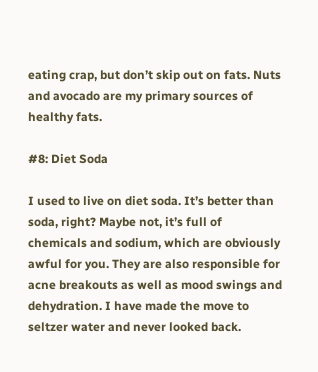eating crap, but don’t skip out on fats. Nuts and avocado are my primary sources of healthy fats.

#8: Diet Soda

I used to live on diet soda. It’s better than soda, right? Maybe not, it’s full of chemicals and sodium, which are obviously awful for you. They are also responsible for acne breakouts as well as mood swings and dehydration. I have made the move to seltzer water and never looked back.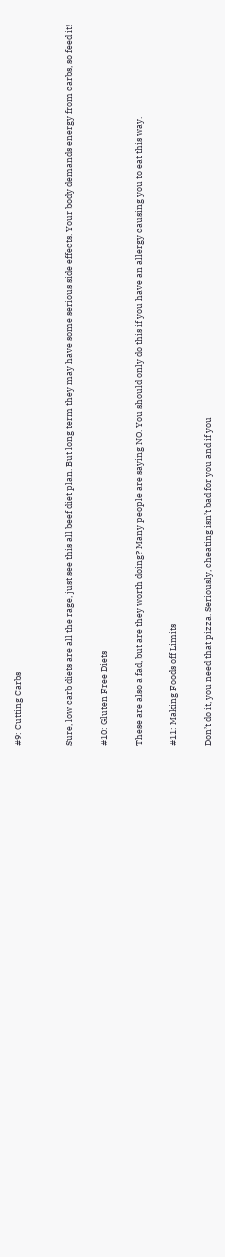#9: Cutting Carbs


Sure, low carb diets are all the rage, just see this all beef diet plan. But long term they may have some serious side effects. Your body demands energy from carbs, so feed it!

#10: Gluten Free Diets

These are also a fad, but are they worth doing? Many people are saying NO. You should only do this if you have an allergy causing you to eat this way.

#11: Making Foods off Limits

Don’t do it, you need that pizza. Seriously, cheating isn’t bad for you and if you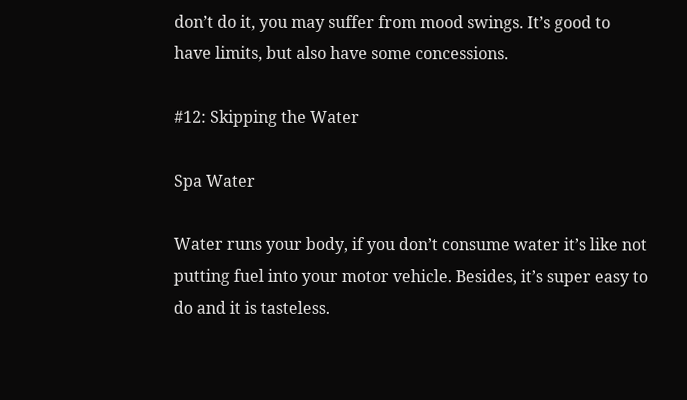don’t do it, you may suffer from mood swings. It’s good to have limits, but also have some concessions.

#12: Skipping the Water

Spa Water

Water runs your body, if you don’t consume water it’s like not putting fuel into your motor vehicle. Besides, it’s super easy to do and it is tasteless.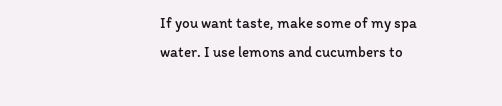If you want taste, make some of my spa water. I use lemons and cucumbers to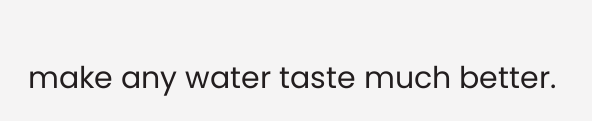make any water taste much better.